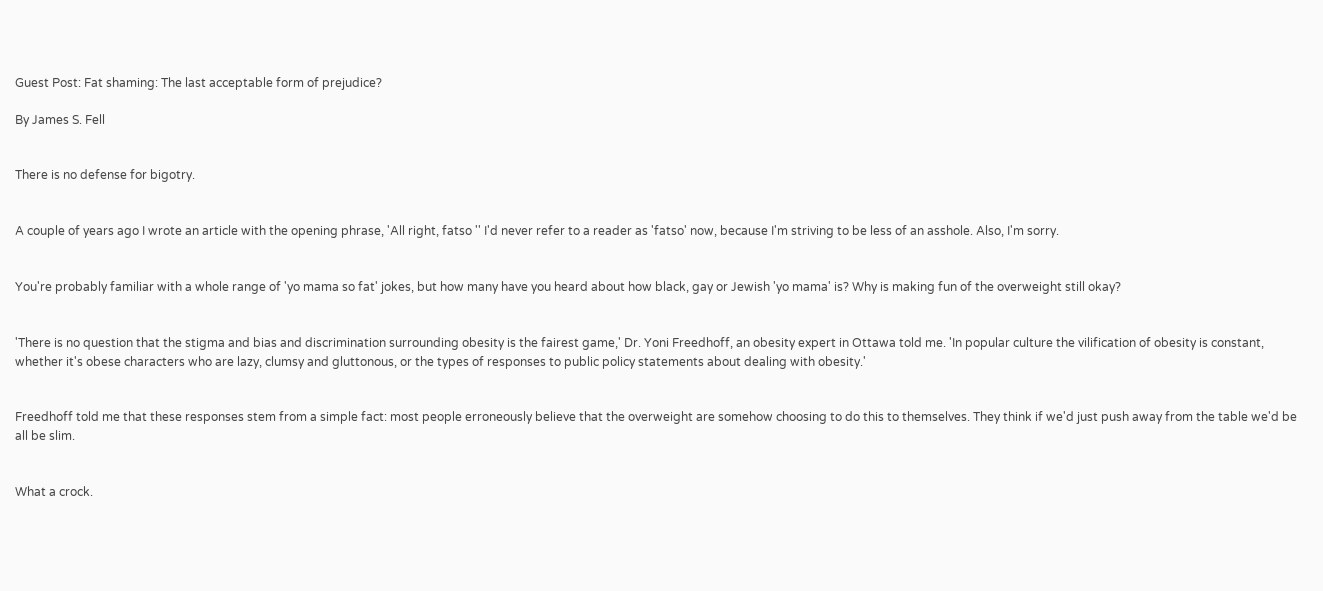Guest Post: Fat shaming: The last acceptable form of prejudice?

By James S. Fell


There is no defense for bigotry.


A couple of years ago I wrote an article with the opening phrase, 'All right, fatso '' I'd never refer to a reader as 'fatso' now, because I'm striving to be less of an asshole. Also, I'm sorry.


You're probably familiar with a whole range of 'yo mama so fat' jokes, but how many have you heard about how black, gay or Jewish 'yo mama' is? Why is making fun of the overweight still okay?


'There is no question that the stigma and bias and discrimination surrounding obesity is the fairest game,' Dr. Yoni Freedhoff, an obesity expert in Ottawa told me. 'In popular culture the vilification of obesity is constant, whether it's obese characters who are lazy, clumsy and gluttonous, or the types of responses to public policy statements about dealing with obesity.'


Freedhoff told me that these responses stem from a simple fact: most people erroneously believe that the overweight are somehow choosing to do this to themselves. They think if we'd just push away from the table we'd be all be slim.


What a crock.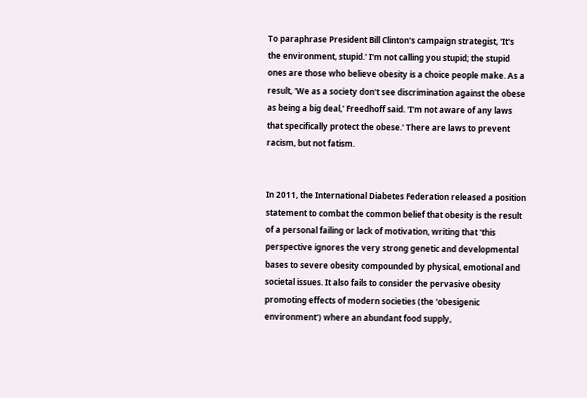To paraphrase President Bill Clinton's campaign strategist, 'It's the environment, stupid.' I'm not calling you stupid; the stupid ones are those who believe obesity is a choice people make. As a result, 'We as a society don't see discrimination against the obese as being a big deal,' Freedhoff said. 'I'm not aware of any laws that specifically protect the obese.' There are laws to prevent racism, but not fatism.


In 2011, the International Diabetes Federation released a position statement to combat the common belief that obesity is the result of a personal failing or lack of motivation, writing that 'this perspective ignores the very strong genetic and developmental bases to severe obesity compounded by physical, emotional and societal issues. It also fails to consider the pervasive obesity promoting effects of modern societies (the 'obesigenic environment') where an abundant food supply,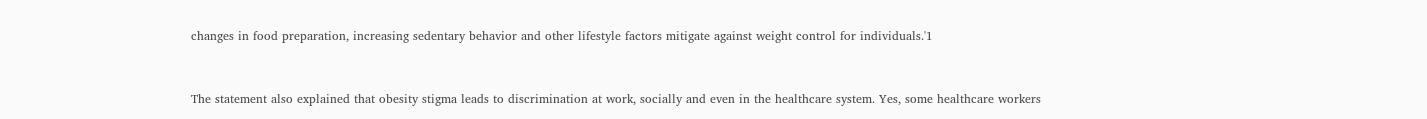changes in food preparation, increasing sedentary behavior and other lifestyle factors mitigate against weight control for individuals.'1


The statement also explained that obesity stigma leads to discrimination at work, socially and even in the healthcare system. Yes, some healthcare workers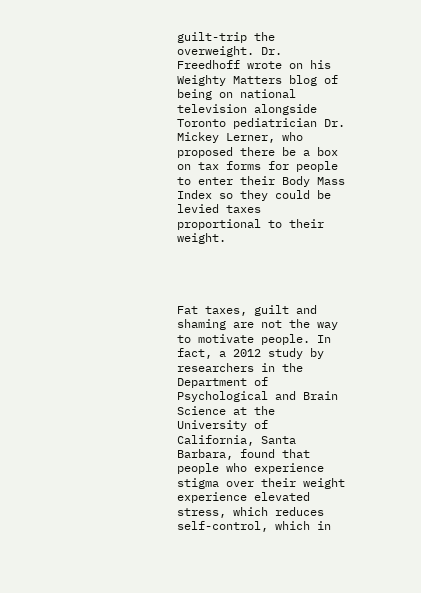guilt-trip the overweight. Dr. Freedhoff wrote on his Weighty Matters blog of being on national television alongside Toronto pediatrician Dr. Mickey Lerner, who proposed there be a box on tax forms for people to enter their Body Mass Index so they could be levied taxes proportional to their weight.




Fat taxes, guilt and shaming are not the way to motivate people. In fact, a 2012 study by researchers in the Department of Psychological and Brain Science at the University of California, Santa Barbara, found that people who experience stigma over their weight experience elevated stress, which reduces self-control, which in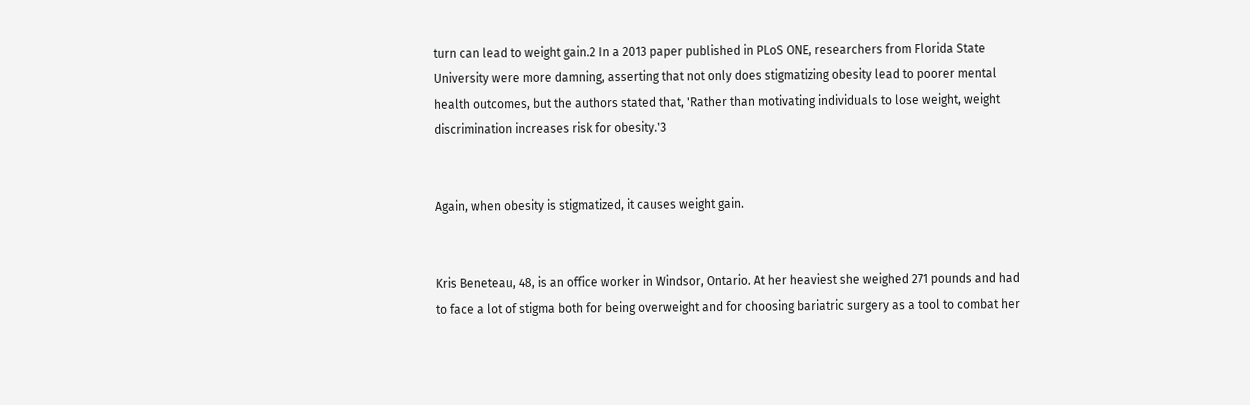turn can lead to weight gain.2 In a 2013 paper published in PLoS ONE, researchers from Florida State University were more damning, asserting that not only does stigmatizing obesity lead to poorer mental health outcomes, but the authors stated that, 'Rather than motivating individuals to lose weight, weight discrimination increases risk for obesity.'3


Again, when obesity is stigmatized, it causes weight gain.


Kris Beneteau, 48, is an office worker in Windsor, Ontario. At her heaviest she weighed 271 pounds and had to face a lot of stigma both for being overweight and for choosing bariatric surgery as a tool to combat her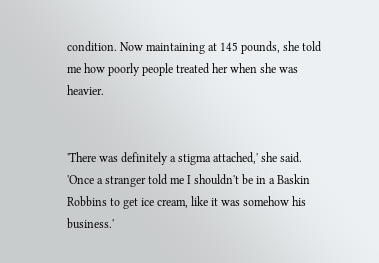condition. Now maintaining at 145 pounds, she told me how poorly people treated her when she was heavier.


'There was definitely a stigma attached,' she said. 'Once a stranger told me I shouldn't be in a Baskin Robbins to get ice cream, like it was somehow his business.'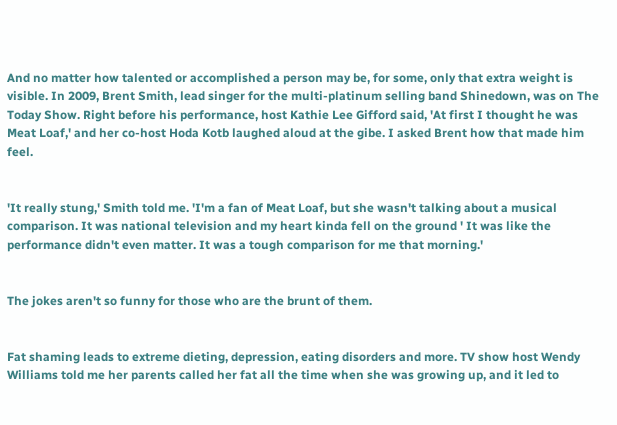And no matter how talented or accomplished a person may be, for some, only that extra weight is visible. In 2009, Brent Smith, lead singer for the multi-platinum selling band Shinedown, was on The Today Show. Right before his performance, host Kathie Lee Gifford said, 'At first I thought he was Meat Loaf,' and her co-host Hoda Kotb laughed aloud at the gibe. I asked Brent how that made him feel.


'It really stung,' Smith told me. 'I'm a fan of Meat Loaf, but she wasn't talking about a musical comparison. It was national television and my heart kinda fell on the ground ' It was like the performance didn't even matter. It was a tough comparison for me that morning.'


The jokes aren't so funny for those who are the brunt of them.


Fat shaming leads to extreme dieting, depression, eating disorders and more. TV show host Wendy Williams told me her parents called her fat all the time when she was growing up, and it led to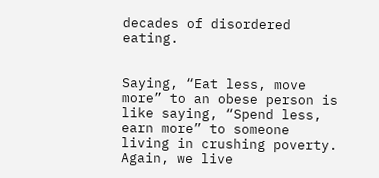decades of disordered eating.


Saying, “Eat less, move more” to an obese person is like saying, “Spend less, earn more” to someone living in crushing poverty. Again, we live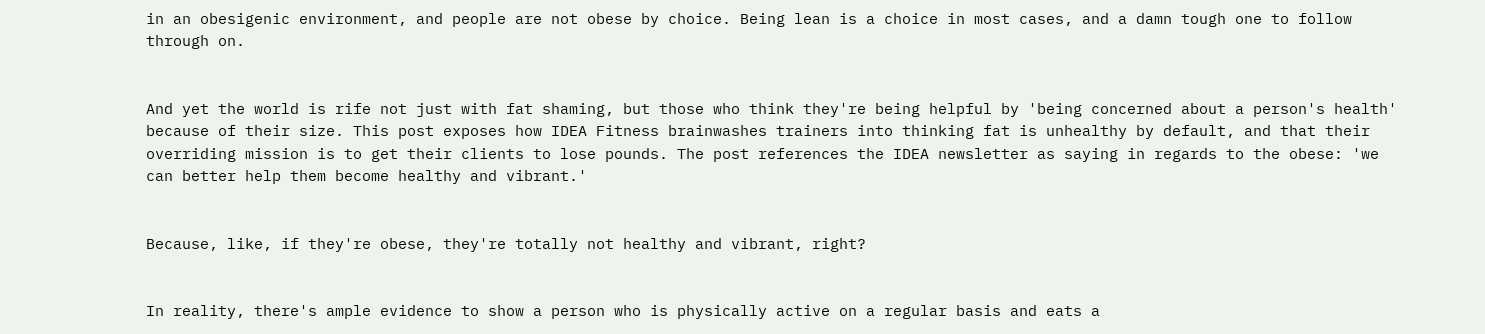in an obesigenic environment, and people are not obese by choice. Being lean is a choice in most cases, and a damn tough one to follow through on.


And yet the world is rife not just with fat shaming, but those who think they're being helpful by 'being concerned about a person's health' because of their size. This post exposes how IDEA Fitness brainwashes trainers into thinking fat is unhealthy by default, and that their overriding mission is to get their clients to lose pounds. The post references the IDEA newsletter as saying in regards to the obese: 'we can better help them become healthy and vibrant.'


Because, like, if they're obese, they're totally not healthy and vibrant, right?


In reality, there's ample evidence to show a person who is physically active on a regular basis and eats a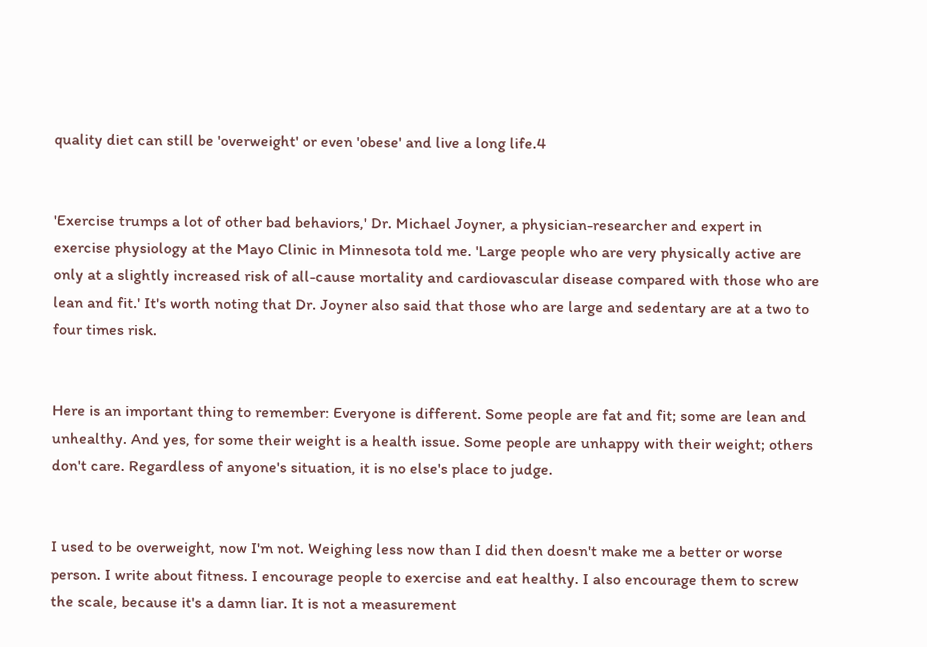quality diet can still be 'overweight' or even 'obese' and live a long life.4


'Exercise trumps a lot of other bad behaviors,' Dr. Michael Joyner, a physician-researcher and expert in exercise physiology at the Mayo Clinic in Minnesota told me. 'Large people who are very physically active are only at a slightly increased risk of all-cause mortality and cardiovascular disease compared with those who are lean and fit.' It's worth noting that Dr. Joyner also said that those who are large and sedentary are at a two to four times risk.


Here is an important thing to remember: Everyone is different. Some people are fat and fit; some are lean and unhealthy. And yes, for some their weight is a health issue. Some people are unhappy with their weight; others don't care. Regardless of anyone's situation, it is no else's place to judge.


I used to be overweight, now I'm not. Weighing less now than I did then doesn't make me a better or worse person. I write about fitness. I encourage people to exercise and eat healthy. I also encourage them to screw the scale, because it's a damn liar. It is not a measurement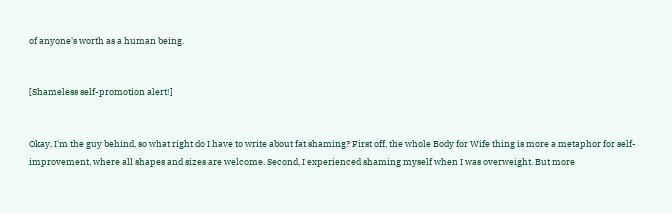of anyone's worth as a human being.


[Shameless self-promotion alert!]


Okay, I'm the guy behind, so what right do I have to write about fat shaming? First off, the whole Body for Wife thing is more a metaphor for self-improvement, where all shapes and sizes are welcome. Second, I experienced shaming myself when I was overweight. But more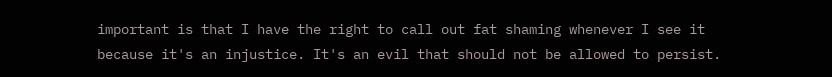important is that I have the right to call out fat shaming whenever I see it because it's an injustice. It's an evil that should not be allowed to persist.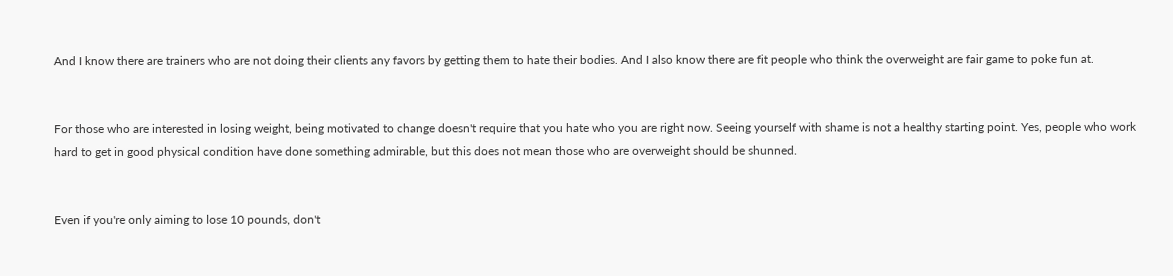And I know there are trainers who are not doing their clients any favors by getting them to hate their bodies. And I also know there are fit people who think the overweight are fair game to poke fun at.


For those who are interested in losing weight, being motivated to change doesn't require that you hate who you are right now. Seeing yourself with shame is not a healthy starting point. Yes, people who work hard to get in good physical condition have done something admirable, but this does not mean those who are overweight should be shunned.


Even if you're only aiming to lose 10 pounds, don't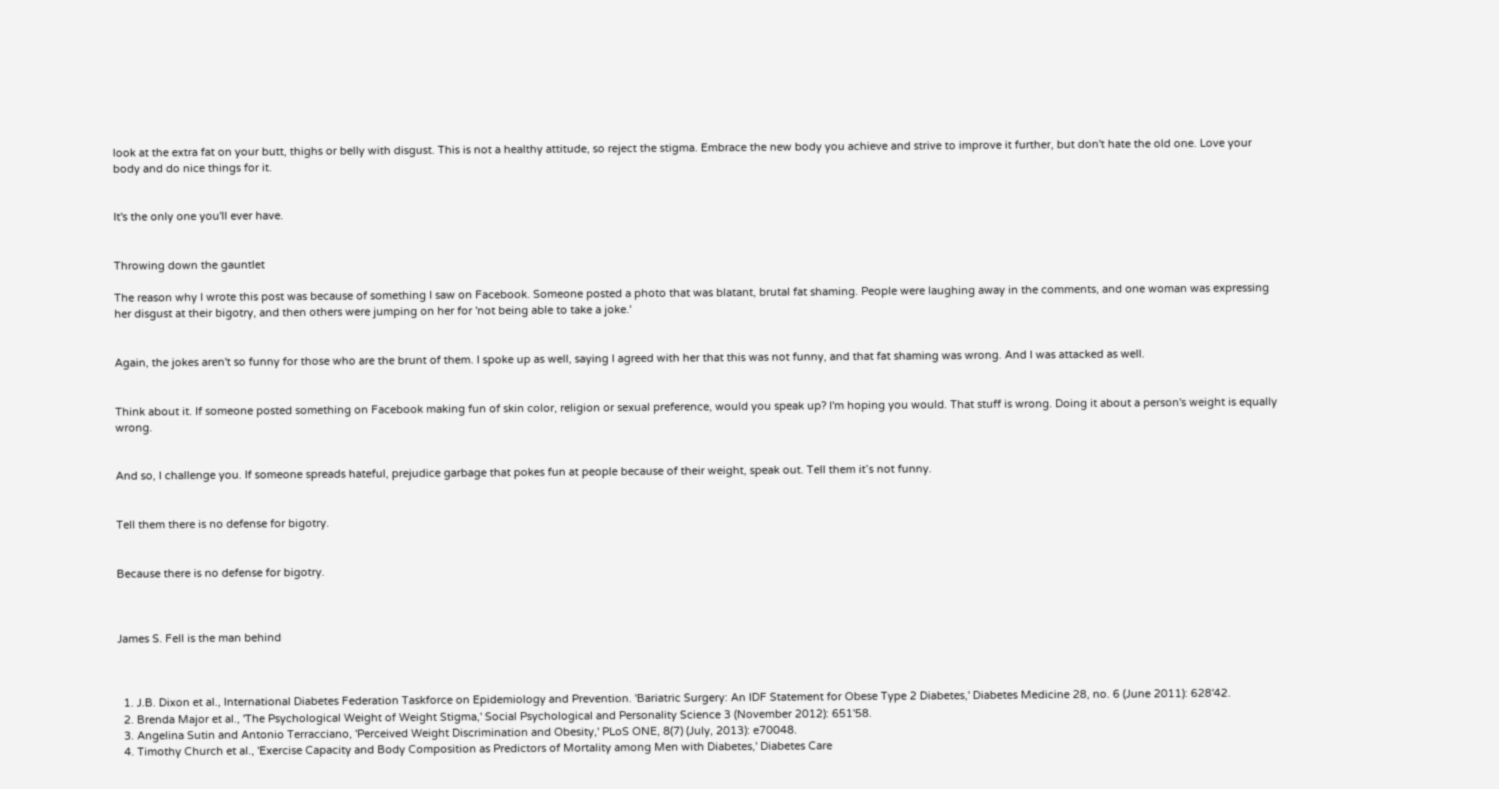look at the extra fat on your butt, thighs or belly with disgust. This is not a healthy attitude, so reject the stigma. Embrace the new body you achieve and strive to improve it further, but don't hate the old one. Love your body and do nice things for it.


It's the only one you'll ever have.


Throwing down the gauntlet

The reason why I wrote this post was because of something I saw on Facebook. Someone posted a photo that was blatant, brutal fat shaming. People were laughing away in the comments, and one woman was expressing her disgust at their bigotry, and then others were jumping on her for 'not being able to take a joke.'


Again, the jokes aren't so funny for those who are the brunt of them. I spoke up as well, saying I agreed with her that this was not funny, and that fat shaming was wrong. And I was attacked as well.


Think about it. If someone posted something on Facebook making fun of skin color, religion or sexual preference, would you speak up? I'm hoping you would. That stuff is wrong. Doing it about a person's weight is equally wrong.


And so, I challenge you. If someone spreads hateful, prejudice garbage that pokes fun at people because of their weight, speak out. Tell them it’s not funny.


Tell them there is no defense for bigotry.


Because there is no defense for bigotry.



James S. Fell is the man behind



  1. J.B. Dixon et al., International Diabetes Federation Taskforce on Epidemiology and Prevention. 'Bariatric Surgery: An IDF Statement for Obese Type 2 Diabetes,' Diabetes Medicine 28, no. 6 (June 2011): 628'42.
  2. Brenda Major et al., 'The Psychological Weight of Weight Stigma,' Social Psychological and Personality Science 3 (November 2012): 651'58.
  3. Angelina Sutin and Antonio Terracciano, 'Perceived Weight Discrimination and Obesity,' PLoS ONE, 8(7) (July, 2013): e70048.
  4. Timothy Church et al., 'Exercise Capacity and Body Composition as Predictors of Mortality among Men with Diabetes,' Diabetes Care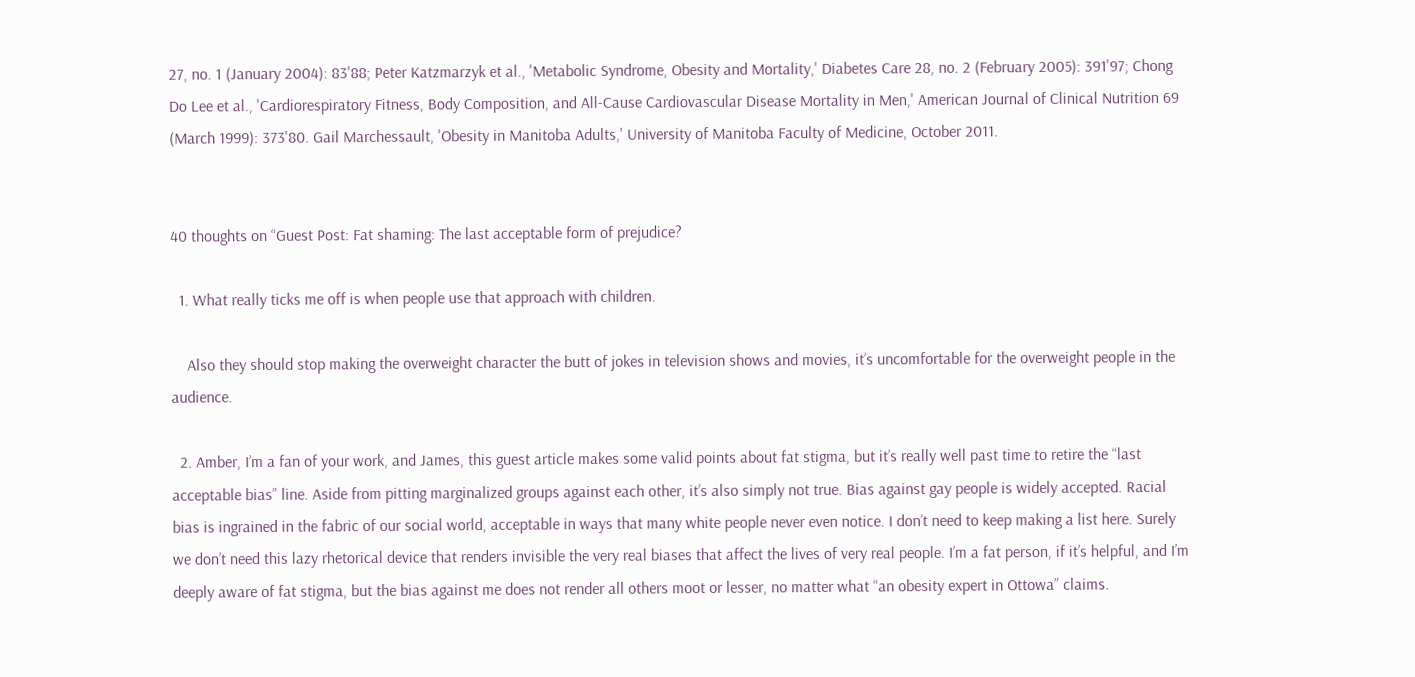27, no. 1 (January 2004): 83'88; Peter Katzmarzyk et al., 'Metabolic Syndrome, Obesity and Mortality,' Diabetes Care 28, no. 2 (February 2005): 391'97; Chong Do Lee et al., 'Cardiorespiratory Fitness, Body Composition, and All-Cause Cardiovascular Disease Mortality in Men,' American Journal of Clinical Nutrition 69 (March 1999): 373'80. Gail Marchessault, 'Obesity in Manitoba Adults,' University of Manitoba Faculty of Medicine, October 2011.


40 thoughts on “Guest Post: Fat shaming: The last acceptable form of prejudice?

  1. What really ticks me off is when people use that approach with children.

    Also they should stop making the overweight character the butt of jokes in television shows and movies, it’s uncomfortable for the overweight people in the audience.

  2. Amber, I’m a fan of your work, and James, this guest article makes some valid points about fat stigma, but it’s really well past time to retire the “last acceptable bias” line. Aside from pitting marginalized groups against each other, it’s also simply not true. Bias against gay people is widely accepted. Racial bias is ingrained in the fabric of our social world, acceptable in ways that many white people never even notice. I don’t need to keep making a list here. Surely we don’t need this lazy rhetorical device that renders invisible the very real biases that affect the lives of very real people. I’m a fat person, if it’s helpful, and I’m deeply aware of fat stigma, but the bias against me does not render all others moot or lesser, no matter what “an obesity expert in Ottowa” claims.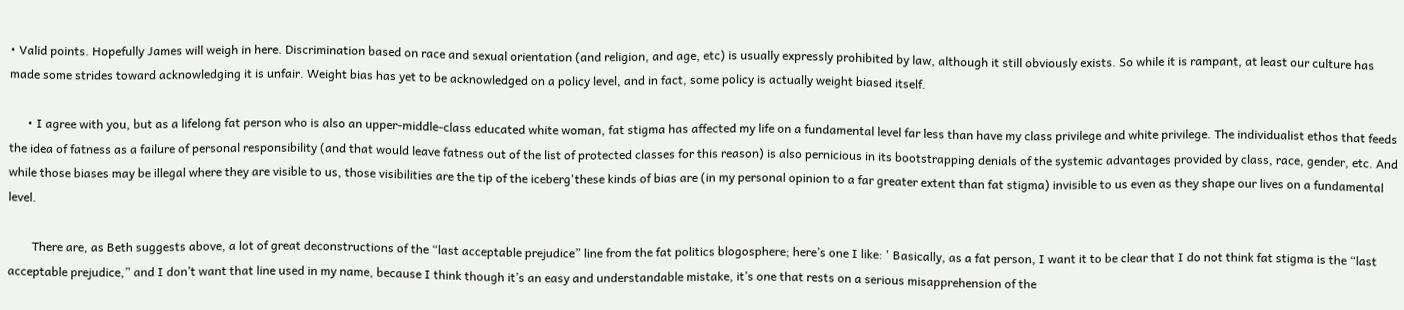• Valid points. Hopefully James will weigh in here. Discrimination based on race and sexual orientation (and religion, and age, etc) is usually expressly prohibited by law, although it still obviously exists. So while it is rampant, at least our culture has made some strides toward acknowledging it is unfair. Weight bias has yet to be acknowledged on a policy level, and in fact, some policy is actually weight biased itself.

      • I agree with you, but as a lifelong fat person who is also an upper-middle-class educated white woman, fat stigma has affected my life on a fundamental level far less than have my class privilege and white privilege. The individualist ethos that feeds the idea of fatness as a failure of personal responsibility (and that would leave fatness out of the list of protected classes for this reason) is also pernicious in its bootstrapping denials of the systemic advantages provided by class, race, gender, etc. And while those biases may be illegal where they are visible to us, those visibilities are the tip of the iceberg'these kinds of bias are (in my personal opinion to a far greater extent than fat stigma) invisible to us even as they shape our lives on a fundamental level.

        There are, as Beth suggests above, a lot of great deconstructions of the “last acceptable prejudice” line from the fat politics blogosphere; here’s one I like: ' Basically, as a fat person, I want it to be clear that I do not think fat stigma is the “last acceptable prejudice,” and I don’t want that line used in my name, because I think though it’s an easy and understandable mistake, it’s one that rests on a serious misapprehension of the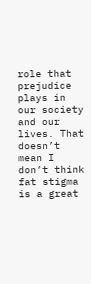role that prejudice plays in our society and our lives. That doesn’t mean I don’t think fat stigma is a great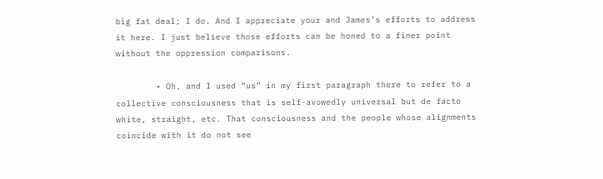big fat deal; I do. And I appreciate your and James’s efforts to address it here. I just believe those efforts can be honed to a finer point without the oppression comparisons.

        • Oh, and I used “us” in my first paragraph there to refer to a collective consciousness that is self-avowedly universal but de facto white, straight, etc. That consciousness and the people whose alignments coincide with it do not see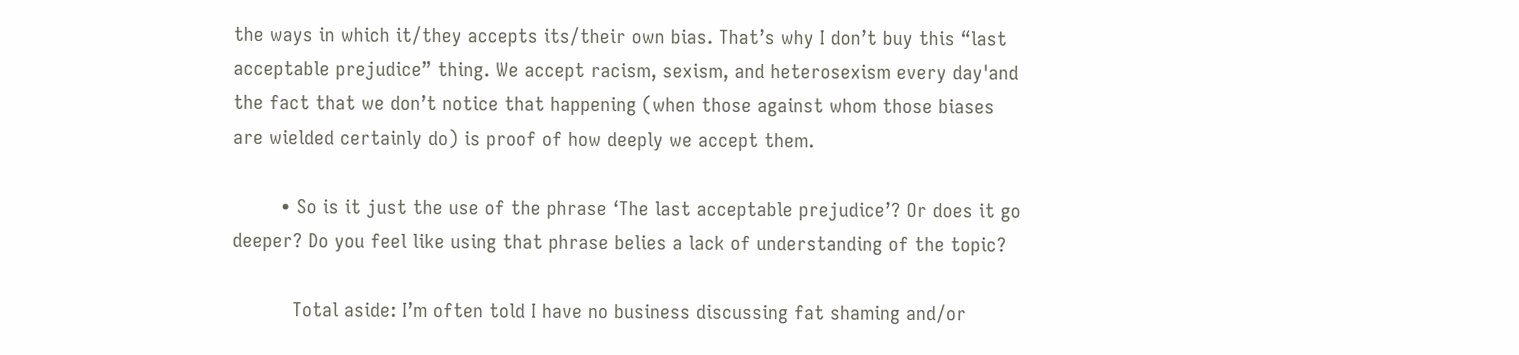the ways in which it/they accepts its/their own bias. That’s why I don’t buy this “last acceptable prejudice” thing. We accept racism, sexism, and heterosexism every day'and the fact that we don’t notice that happening (when those against whom those biases are wielded certainly do) is proof of how deeply we accept them.

        • So is it just the use of the phrase ‘The last acceptable prejudice’? Or does it go deeper? Do you feel like using that phrase belies a lack of understanding of the topic?

          Total aside: I’m often told I have no business discussing fat shaming and/or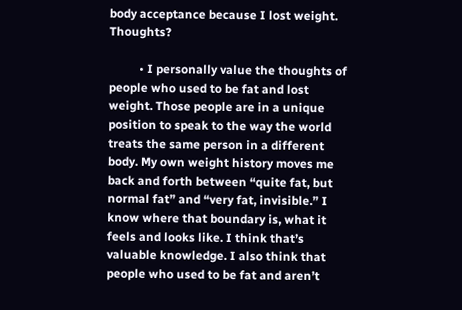body acceptance because I lost weight. Thoughts?

          • I personally value the thoughts of people who used to be fat and lost weight. Those people are in a unique position to speak to the way the world treats the same person in a different body. My own weight history moves me back and forth between “quite fat, but normal fat” and “very fat, invisible.” I know where that boundary is, what it feels and looks like. I think that’s valuable knowledge. I also think that people who used to be fat and aren’t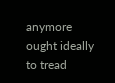anymore ought ideally to tread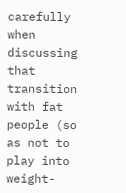carefully when discussing that transition with fat people (so as not to play into weight-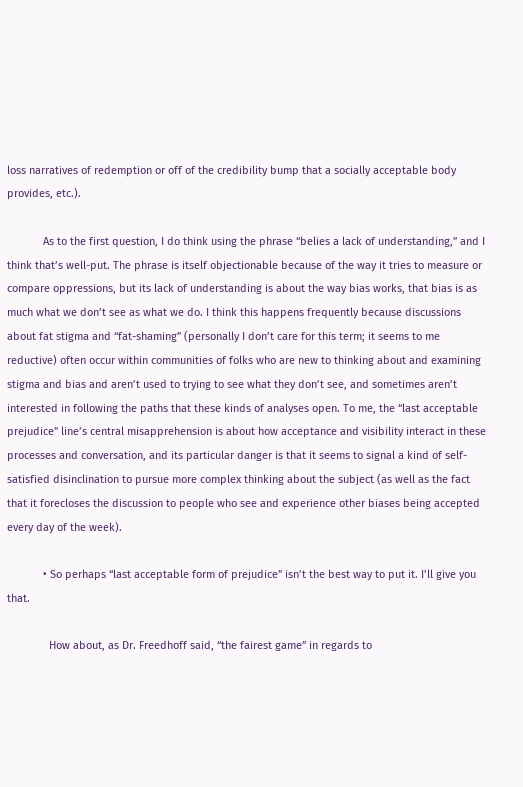loss narratives of redemption or off of the credibility bump that a socially acceptable body provides, etc.).

            As to the first question, I do think using the phrase “belies a lack of understanding,” and I think that’s well-put. The phrase is itself objectionable because of the way it tries to measure or compare oppressions, but its lack of understanding is about the way bias works, that bias is as much what we don’t see as what we do. I think this happens frequently because discussions about fat stigma and “fat-shaming” (personally I don’t care for this term; it seems to me reductive) often occur within communities of folks who are new to thinking about and examining stigma and bias and aren’t used to trying to see what they don’t see, and sometimes aren’t interested in following the paths that these kinds of analyses open. To me, the “last acceptable prejudice” line’s central misapprehension is about how acceptance and visibility interact in these processes and conversation, and its particular danger is that it seems to signal a kind of self-satisfied disinclination to pursue more complex thinking about the subject (as well as the fact that it forecloses the discussion to people who see and experience other biases being accepted every day of the week).

            • So perhaps “last acceptable form of prejudice” isn’t the best way to put it. I’ll give you that.

              How about, as Dr. Freedhoff said, “the fairest game” in regards to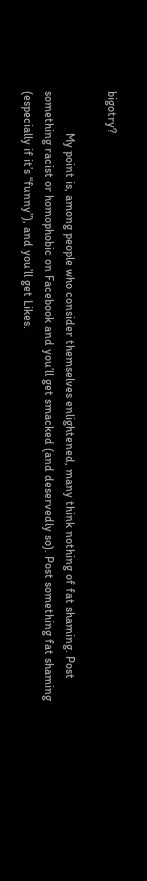bigotry?

              My point is, among people who consider themselves enlightened, many think nothing of fat shaming. Post something racist or homophobic on Facebook and you’ll get smacked (and deservedly so). Post something fat shaming (especially if it’s “funny”), and you’ll get Likes.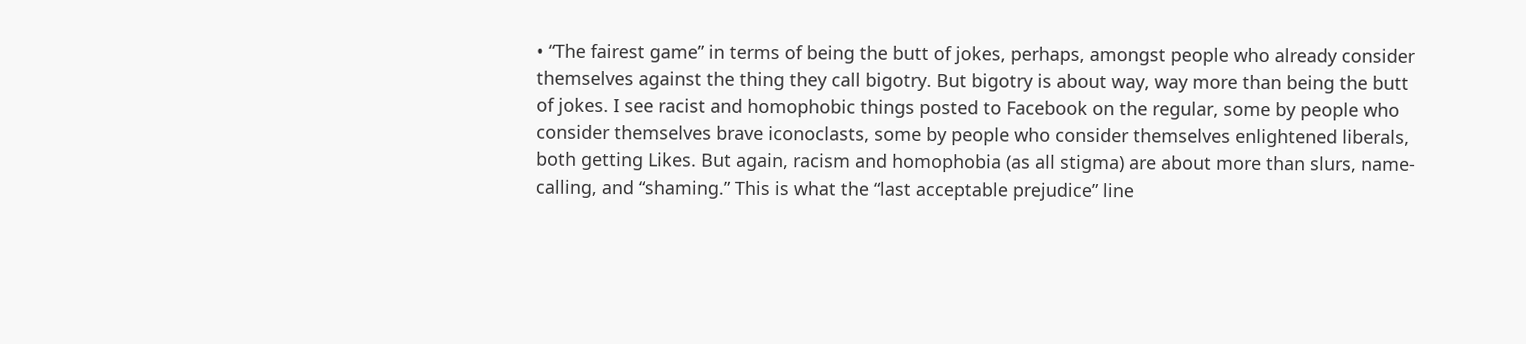• “The fairest game” in terms of being the butt of jokes, perhaps, amongst people who already consider themselves against the thing they call bigotry. But bigotry is about way, way more than being the butt of jokes. I see racist and homophobic things posted to Facebook on the regular, some by people who consider themselves brave iconoclasts, some by people who consider themselves enlightened liberals, both getting Likes. But again, racism and homophobia (as all stigma) are about more than slurs, name-calling, and “shaming.” This is what the “last acceptable prejudice” line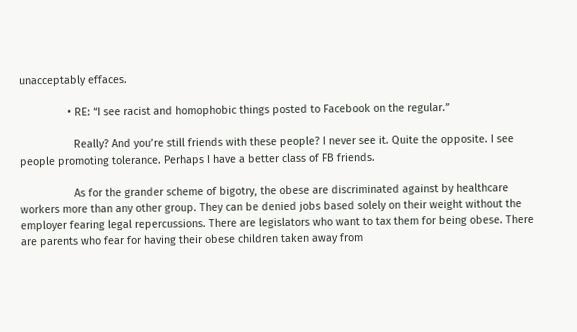unacceptably effaces.

                • RE: “I see racist and homophobic things posted to Facebook on the regular.”

                  Really? And you’re still friends with these people? I never see it. Quite the opposite. I see people promoting tolerance. Perhaps I have a better class of FB friends.

                  As for the grander scheme of bigotry, the obese are discriminated against by healthcare workers more than any other group. They can be denied jobs based solely on their weight without the employer fearing legal repercussions. There are legislators who want to tax them for being obese. There are parents who fear for having their obese children taken away from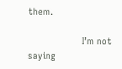them.

                  I’m not saying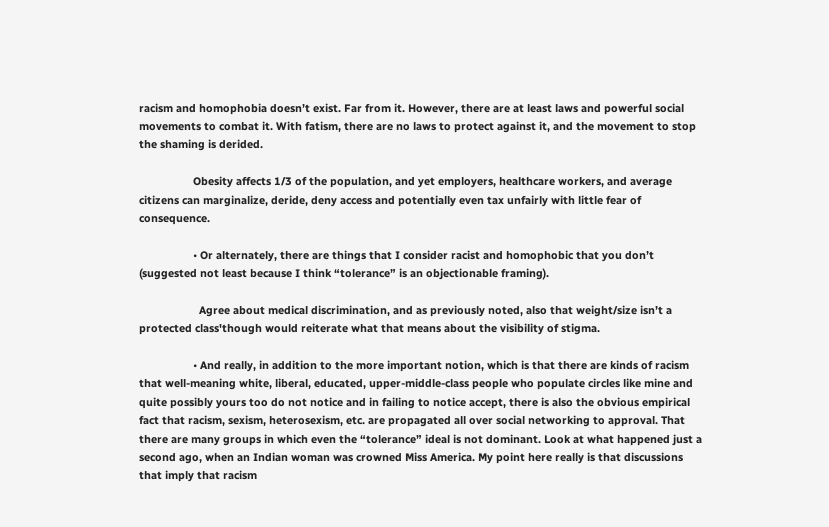racism and homophobia doesn’t exist. Far from it. However, there are at least laws and powerful social movements to combat it. With fatism, there are no laws to protect against it, and the movement to stop the shaming is derided.

                  Obesity affects 1/3 of the population, and yet employers, healthcare workers, and average citizens can marginalize, deride, deny access and potentially even tax unfairly with little fear of consequence.

                  • Or alternately, there are things that I consider racist and homophobic that you don’t (suggested not least because I think “tolerance” is an objectionable framing).

                    Agree about medical discrimination, and as previously noted, also that weight/size isn’t a protected class'though would reiterate what that means about the visibility of stigma.

                  • And really, in addition to the more important notion, which is that there are kinds of racism that well-meaning white, liberal, educated, upper-middle-class people who populate circles like mine and quite possibly yours too do not notice and in failing to notice accept, there is also the obvious empirical fact that racism, sexism, heterosexism, etc. are propagated all over social networking to approval. That there are many groups in which even the “tolerance” ideal is not dominant. Look at what happened just a second ago, when an Indian woman was crowned Miss America. My point here really is that discussions that imply that racism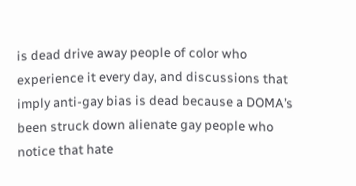is dead drive away people of color who experience it every day, and discussions that imply anti-gay bias is dead because a DOMA’s been struck down alienate gay people who notice that hate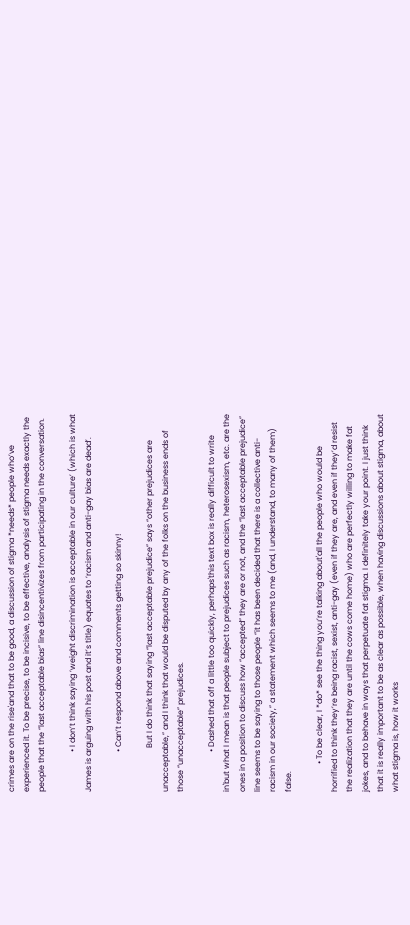crimes are on the rise'and that to be good, a discussion of stigma *needs* people who’ve experienced it. To be precise, to be incisive, to be effective, analysis of stigma needs exactly the people that the “last acceptable bias” line disincentivizes from participating in the conversation.

                    • I don’t think saying ‘weight discrimination is acceptable in our culture’ (which is what James is arguing with his post and it’s title) equates to ‘racism and anti-gay bias are dead’.

                    • Can’t respond above and comments getting so skinny!

                      But I do think that saying “last acceptable prejudice” says “other prejudices are unacceptable,” and I think that would be disputed by any of the folks on the business ends of those “unacceptable” prejudices.

                    • Dashed that off a little too quickly, perhaps'this text box is really difficult to write in'but what I mean is that people subject to prejudices such as racism, heterosexism, etc. are the ones in a position to discuss how “accepted” they are or not, and the “last acceptable prejudice” line seems to be saying to those people “it has been decided that there is a collective anti-racism in our society,” a statement which seems to me (and, I understand, to many of them) false.

              • To be clear, I *do* see the thing you’re talking about'all the people who would be horrified to think they’re being racist, sexist, anti-gay (even if they are, and even if they’d resist the realization that they are until the cows come home) who are perfectly willing to make fat jokes, and to behave in ways that perpetuate fat stigma. I definitely take your point. I just think that it is really important to be as clear as possible, when having discussions about stigma, about what stigma is, how it works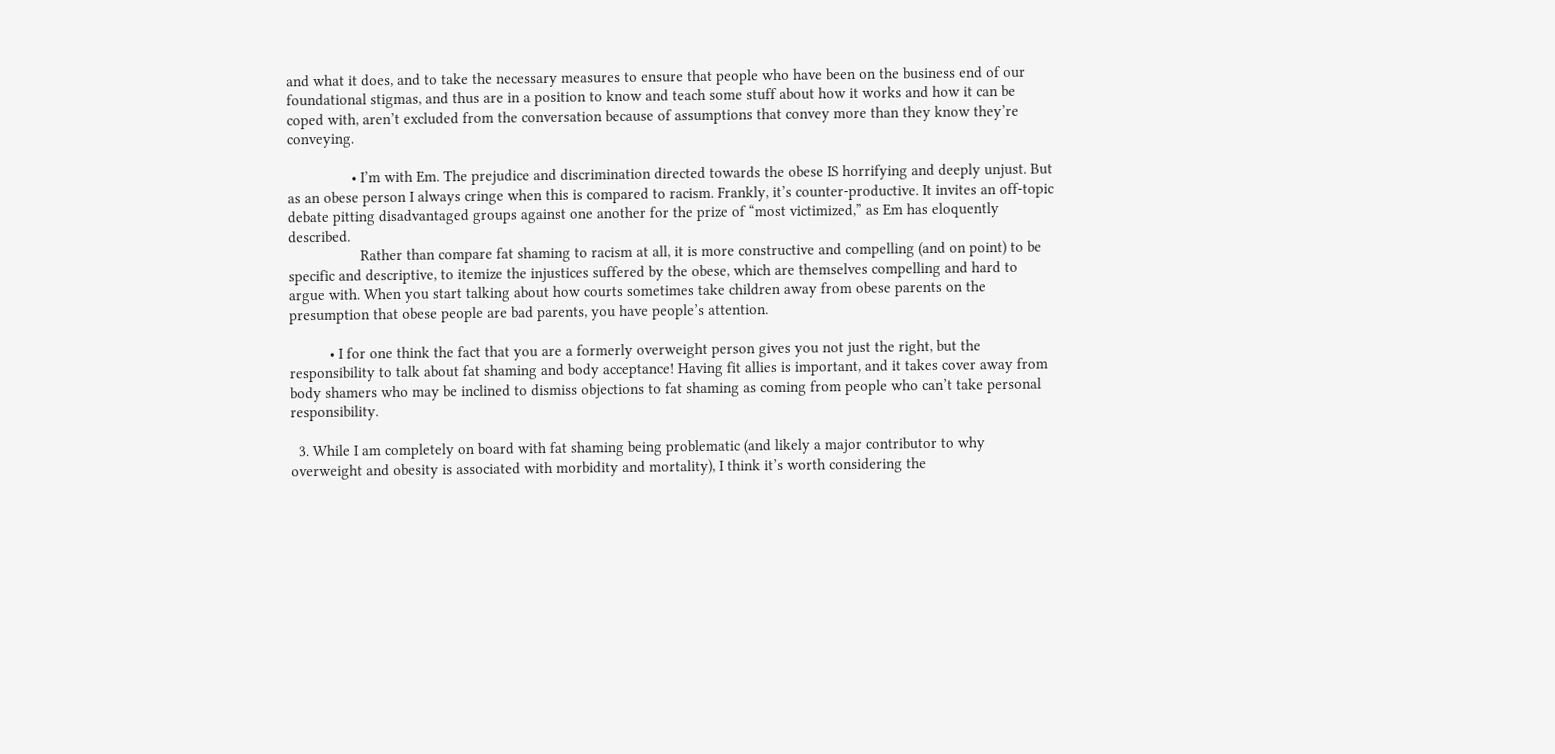and what it does, and to take the necessary measures to ensure that people who have been on the business end of our foundational stigmas, and thus are in a position to know and teach some stuff about how it works and how it can be coped with, aren’t excluded from the conversation because of assumptions that convey more than they know they’re conveying.

                • I’m with Em. The prejudice and discrimination directed towards the obese IS horrifying and deeply unjust. But as an obese person I always cringe when this is compared to racism. Frankly, it’s counter-productive. It invites an off-topic debate pitting disadvantaged groups against one another for the prize of “most victimized,” as Em has eloquently described.
                  Rather than compare fat shaming to racism at all, it is more constructive and compelling (and on point) to be specific and descriptive, to itemize the injustices suffered by the obese, which are themselves compelling and hard to argue with. When you start talking about how courts sometimes take children away from obese parents on the presumption that obese people are bad parents, you have people’s attention.

          • I for one think the fact that you are a formerly overweight person gives you not just the right, but the responsibility to talk about fat shaming and body acceptance! Having fit allies is important, and it takes cover away from body shamers who may be inclined to dismiss objections to fat shaming as coming from people who can’t take personal responsibility.

  3. While I am completely on board with fat shaming being problematic (and likely a major contributor to why overweight and obesity is associated with morbidity and mortality), I think it’s worth considering the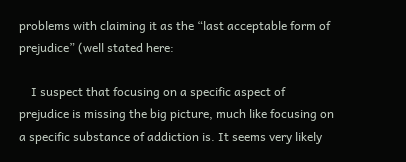problems with claiming it as the “last acceptable form of prejudice” (well stated here:

    I suspect that focusing on a specific aspect of prejudice is missing the big picture, much like focusing on a specific substance of addiction is. It seems very likely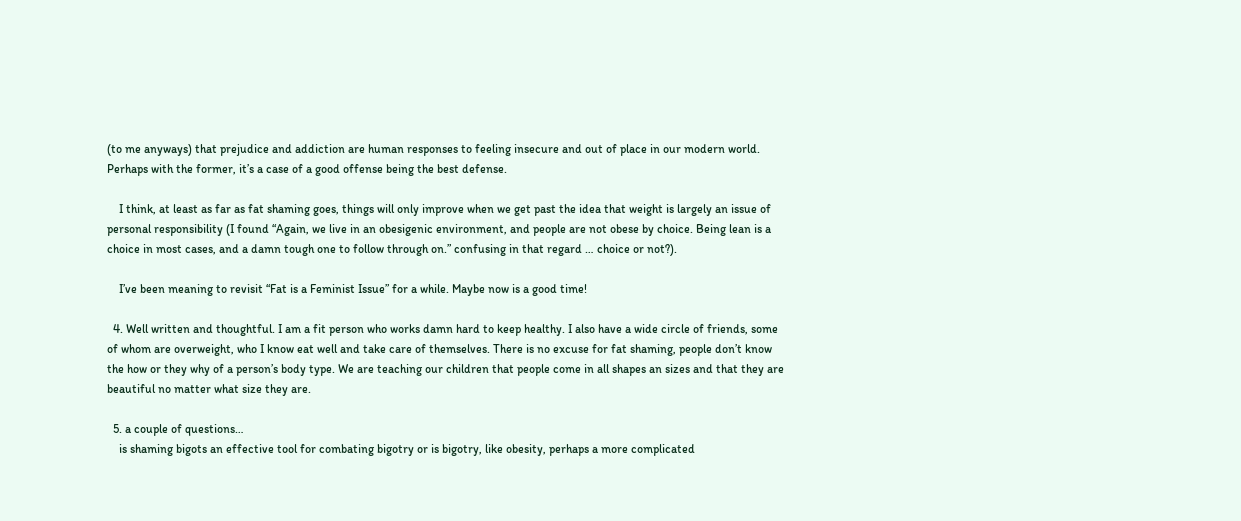(to me anyways) that prejudice and addiction are human responses to feeling insecure and out of place in our modern world. Perhaps with the former, it’s a case of a good offense being the best defense.

    I think, at least as far as fat shaming goes, things will only improve when we get past the idea that weight is largely an issue of personal responsibility (I found “Again, we live in an obesigenic environment, and people are not obese by choice. Being lean is a choice in most cases, and a damn tough one to follow through on.” confusing in that regard … choice or not?).

    I’ve been meaning to revisit “Fat is a Feminist Issue” for a while. Maybe now is a good time!

  4. Well written and thoughtful. I am a fit person who works damn hard to keep healthy. I also have a wide circle of friends, some of whom are overweight, who I know eat well and take care of themselves. There is no excuse for fat shaming, people don’t know the how or they why of a person’s body type. We are teaching our children that people come in all shapes an sizes and that they are beautiful no matter what size they are.

  5. a couple of questions…
    is shaming bigots an effective tool for combating bigotry or is bigotry, like obesity, perhaps a more complicated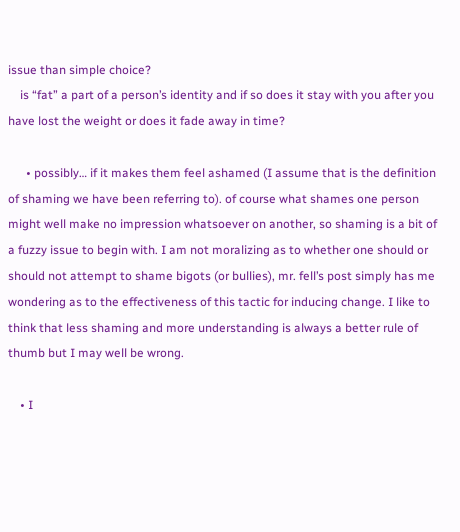issue than simple choice?
    is “fat” a part of a person’s identity and if so does it stay with you after you have lost the weight or does it fade away in time?

      • possibly… if it makes them feel ashamed (I assume that is the definition of shaming we have been referring to). of course what shames one person might well make no impression whatsoever on another, so shaming is a bit of a fuzzy issue to begin with. I am not moralizing as to whether one should or should not attempt to shame bigots (or bullies), mr. fell’s post simply has me wondering as to the effectiveness of this tactic for inducing change. I like to think that less shaming and more understanding is always a better rule of thumb but I may well be wrong.

    • I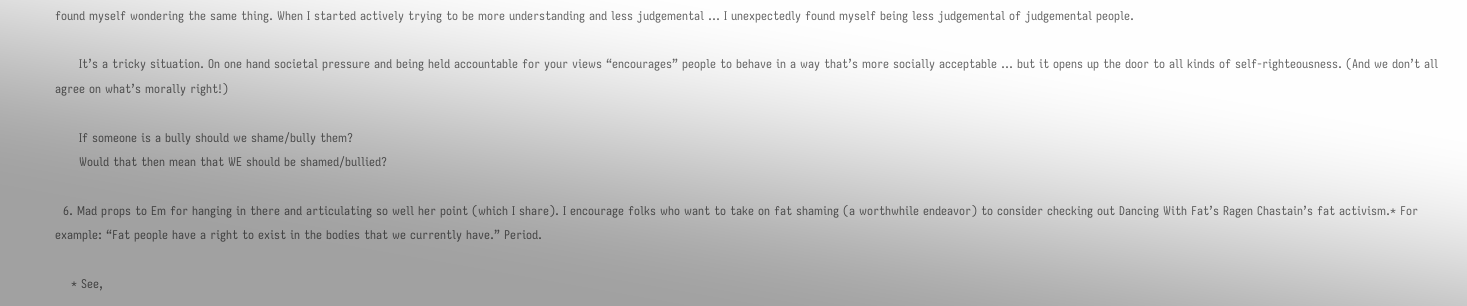found myself wondering the same thing. When I started actively trying to be more understanding and less judgemental … I unexpectedly found myself being less judgemental of judgemental people.

      It’s a tricky situation. On one hand societal pressure and being held accountable for your views “encourages” people to behave in a way that’s more socially acceptable … but it opens up the door to all kinds of self-righteousness. (And we don’t all agree on what’s morally right!)

      If someone is a bully should we shame/bully them?
      Would that then mean that WE should be shamed/bullied?

  6. Mad props to Em for hanging in there and articulating so well her point (which I share). I encourage folks who want to take on fat shaming (a worthwhile endeavor) to consider checking out Dancing With Fat’s Ragen Chastain’s fat activism.* For example: “Fat people have a right to exist in the bodies that we currently have.” Period.

    * See,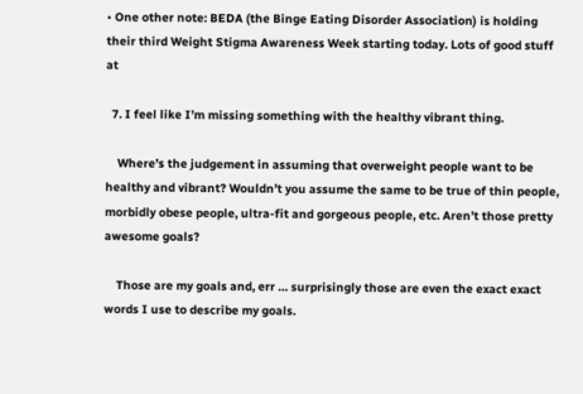• One other note: BEDA (the Binge Eating Disorder Association) is holding their third Weight Stigma Awareness Week starting today. Lots of good stuff at

  7. I feel like I’m missing something with the healthy vibrant thing.

    Where’s the judgement in assuming that overweight people want to be healthy and vibrant? Wouldn’t you assume the same to be true of thin people, morbidly obese people, ultra-fit and gorgeous people, etc. Aren’t those pretty awesome goals?

    Those are my goals and, err … surprisingly those are even the exact exact words I use to describe my goals.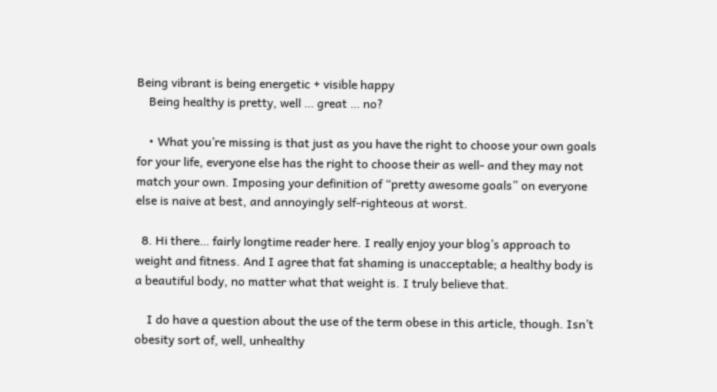Being vibrant is being energetic + visible happy
    Being healthy is pretty, well … great … no?

    • What you’re missing is that just as you have the right to choose your own goals for your life, everyone else has the right to choose their as well- and they may not match your own. Imposing your definition of “pretty awesome goals” on everyone else is naive at best, and annoyingly self-righteous at worst.

  8. Hi there… fairly longtime reader here. I really enjoy your blog’s approach to weight and fitness. And I agree that fat shaming is unacceptable; a healthy body is a beautiful body, no matter what that weight is. I truly believe that.

    I do have a question about the use of the term obese in this article, though. Isn’t obesity sort of, well, unhealthy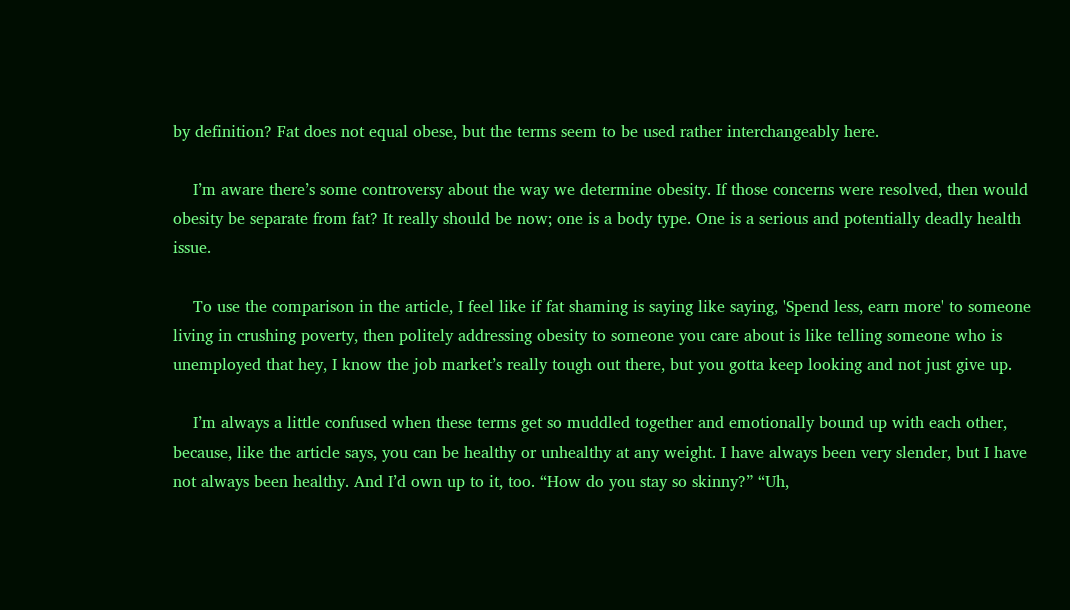by definition? Fat does not equal obese, but the terms seem to be used rather interchangeably here.

    I’m aware there’s some controversy about the way we determine obesity. If those concerns were resolved, then would obesity be separate from fat? It really should be now; one is a body type. One is a serious and potentially deadly health issue.

    To use the comparison in the article, I feel like if fat shaming is saying like saying, 'Spend less, earn more' to someone living in crushing poverty, then politely addressing obesity to someone you care about is like telling someone who is unemployed that hey, I know the job market’s really tough out there, but you gotta keep looking and not just give up.

    I’m always a little confused when these terms get so muddled together and emotionally bound up with each other, because, like the article says, you can be healthy or unhealthy at any weight. I have always been very slender, but I have not always been healthy. And I’d own up to it, too. “How do you stay so skinny?” “Uh,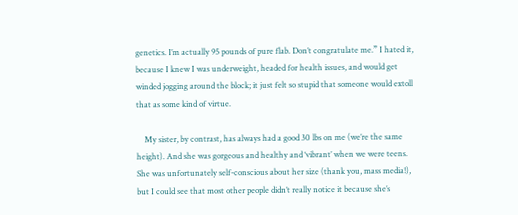genetics. I’m actually 95 pounds of pure flab. Don’t congratulate me.” I hated it, because I knew I was underweight, headed for health issues, and would get winded jogging around the block; it just felt so stupid that someone would extoll that as some kind of virtue.

    My sister, by contrast, has always had a good 30 lbs on me (we’re the same height). And she was gorgeous and healthy and ‘vibrant’ when we were teens. She was unfortunately self-conscious about her size (thank you, mass media!), but I could see that most other people didn’t really notice it because she’s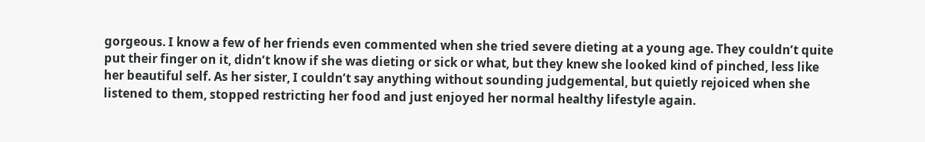gorgeous. I know a few of her friends even commented when she tried severe dieting at a young age. They couldn’t quite put their finger on it, didn’t know if she was dieting or sick or what, but they knew she looked kind of pinched, less like her beautiful self. As her sister, I couldn’t say anything without sounding judgemental, but quietly rejoiced when she listened to them, stopped restricting her food and just enjoyed her normal healthy lifestyle again.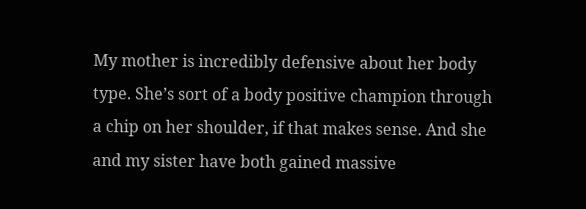My mother is incredibly defensive about her body type. She’s sort of a body positive champion through a chip on her shoulder, if that makes sense. And she and my sister have both gained massive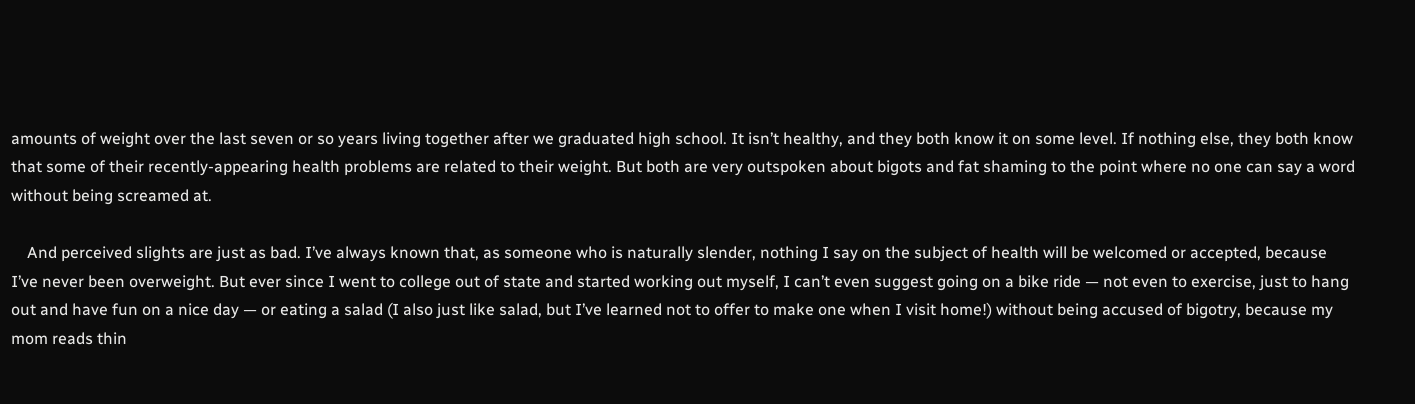amounts of weight over the last seven or so years living together after we graduated high school. It isn’t healthy, and they both know it on some level. If nothing else, they both know that some of their recently-appearing health problems are related to their weight. But both are very outspoken about bigots and fat shaming to the point where no one can say a word without being screamed at.

    And perceived slights are just as bad. I’ve always known that, as someone who is naturally slender, nothing I say on the subject of health will be welcomed or accepted, because I’ve never been overweight. But ever since I went to college out of state and started working out myself, I can’t even suggest going on a bike ride — not even to exercise, just to hang out and have fun on a nice day — or eating a salad (I also just like salad, but I’ve learned not to offer to make one when I visit home!) without being accused of bigotry, because my mom reads thin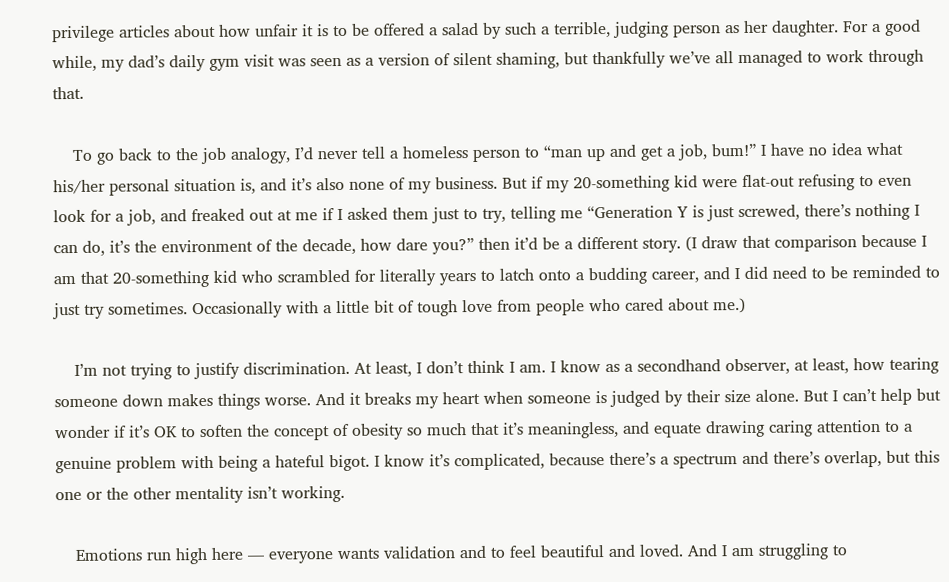privilege articles about how unfair it is to be offered a salad by such a terrible, judging person as her daughter. For a good while, my dad’s daily gym visit was seen as a version of silent shaming, but thankfully we’ve all managed to work through that.

    To go back to the job analogy, I’d never tell a homeless person to “man up and get a job, bum!” I have no idea what his/her personal situation is, and it’s also none of my business. But if my 20-something kid were flat-out refusing to even look for a job, and freaked out at me if I asked them just to try, telling me “Generation Y is just screwed, there’s nothing I can do, it’s the environment of the decade, how dare you?” then it’d be a different story. (I draw that comparison because I am that 20-something kid who scrambled for literally years to latch onto a budding career, and I did need to be reminded to just try sometimes. Occasionally with a little bit of tough love from people who cared about me.)

    I’m not trying to justify discrimination. At least, I don’t think I am. I know as a secondhand observer, at least, how tearing someone down makes things worse. And it breaks my heart when someone is judged by their size alone. But I can’t help but wonder if it’s OK to soften the concept of obesity so much that it’s meaningless, and equate drawing caring attention to a genuine problem with being a hateful bigot. I know it’s complicated, because there’s a spectrum and there’s overlap, but this one or the other mentality isn’t working.

    Emotions run high here — everyone wants validation and to feel beautiful and loved. And I am struggling to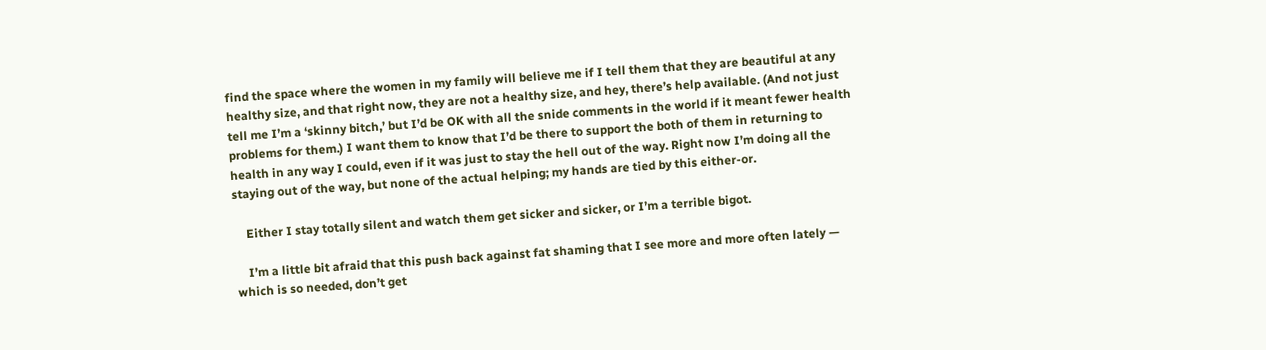find the space where the women in my family will believe me if I tell them that they are beautiful at any healthy size, and that right now, they are not a healthy size, and hey, there’s help available. (And not just tell me I’m a ‘skinny bitch,’ but I’d be OK with all the snide comments in the world if it meant fewer health problems for them.) I want them to know that I’d be there to support the both of them in returning to health in any way I could, even if it was just to stay the hell out of the way. Right now I’m doing all the staying out of the way, but none of the actual helping; my hands are tied by this either-or.

    Either I stay totally silent and watch them get sicker and sicker, or I’m a terrible bigot.

    I’m a little bit afraid that this push back against fat shaming that I see more and more often lately — which is so needed, don’t get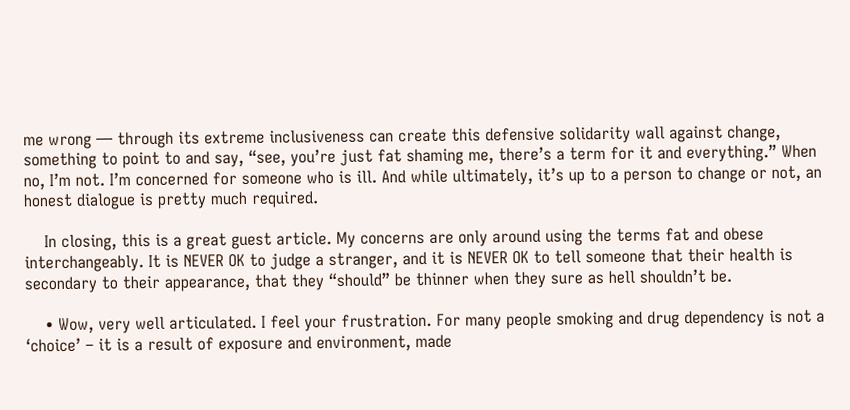me wrong — through its extreme inclusiveness can create this defensive solidarity wall against change, something to point to and say, “see, you’re just fat shaming me, there’s a term for it and everything.” When no, I’m not. I’m concerned for someone who is ill. And while ultimately, it’s up to a person to change or not, an honest dialogue is pretty much required.

    In closing, this is a great guest article. My concerns are only around using the terms fat and obese interchangeably. It is NEVER OK to judge a stranger, and it is NEVER OK to tell someone that their health is secondary to their appearance, that they “should” be thinner when they sure as hell shouldn’t be.

    • Wow, very well articulated. I feel your frustration. For many people smoking and drug dependency is not a ‘choice’ – it is a result of exposure and environment, made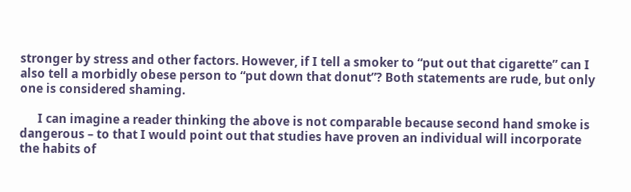stronger by stress and other factors. However, if I tell a smoker to “put out that cigarette” can I also tell a morbidly obese person to “put down that donut”? Both statements are rude, but only one is considered shaming.

      I can imagine a reader thinking the above is not comparable because second hand smoke is dangerous – to that I would point out that studies have proven an individual will incorporate the habits of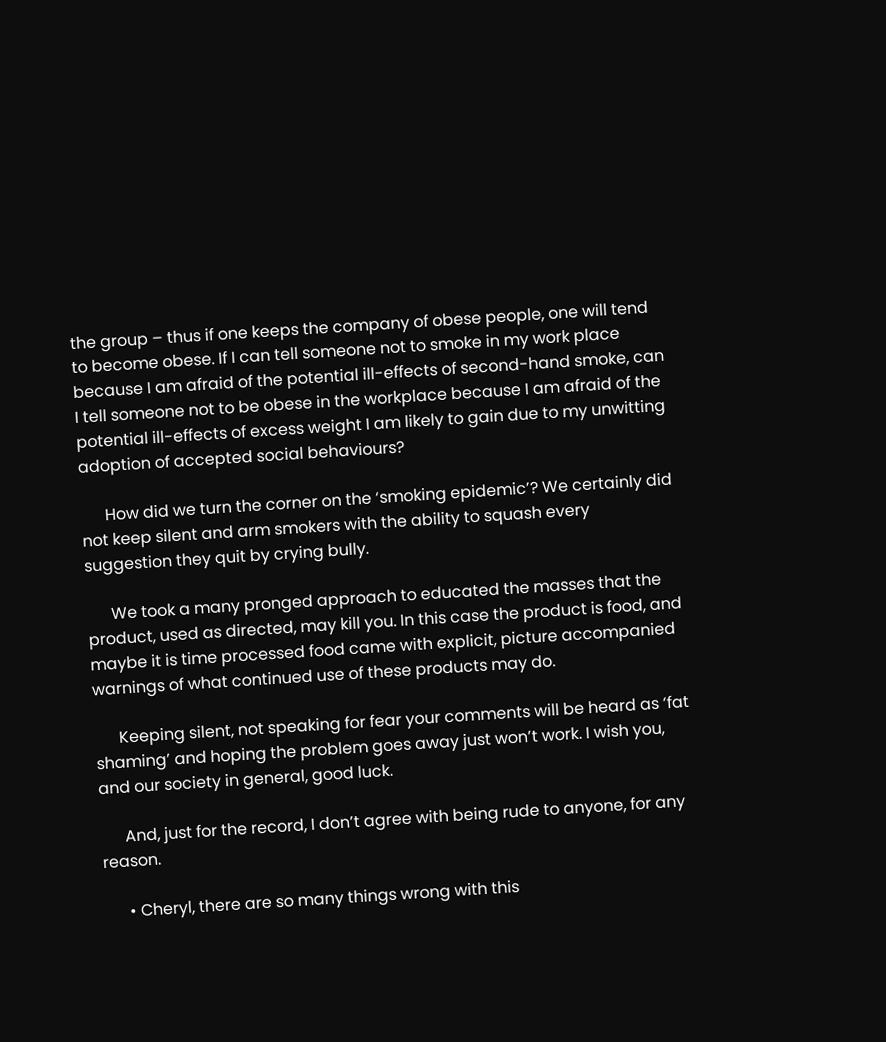the group – thus if one keeps the company of obese people, one will tend to become obese. If I can tell someone not to smoke in my work place because I am afraid of the potential ill-effects of second-hand smoke, can I tell someone not to be obese in the workplace because I am afraid of the potential ill-effects of excess weight I am likely to gain due to my unwitting adoption of accepted social behaviours?

      How did we turn the corner on the ‘smoking epidemic’? We certainly did not keep silent and arm smokers with the ability to squash every suggestion they quit by crying bully.

      We took a many pronged approach to educated the masses that the product, used as directed, may kill you. In this case the product is food, and maybe it is time processed food came with explicit, picture accompanied warnings of what continued use of these products may do.

      Keeping silent, not speaking for fear your comments will be heard as ‘fat shaming’ and hoping the problem goes away just won’t work. I wish you, and our society in general, good luck.

      And, just for the record, I don’t agree with being rude to anyone, for any reason.

      • Cheryl, there are so many things wrong with this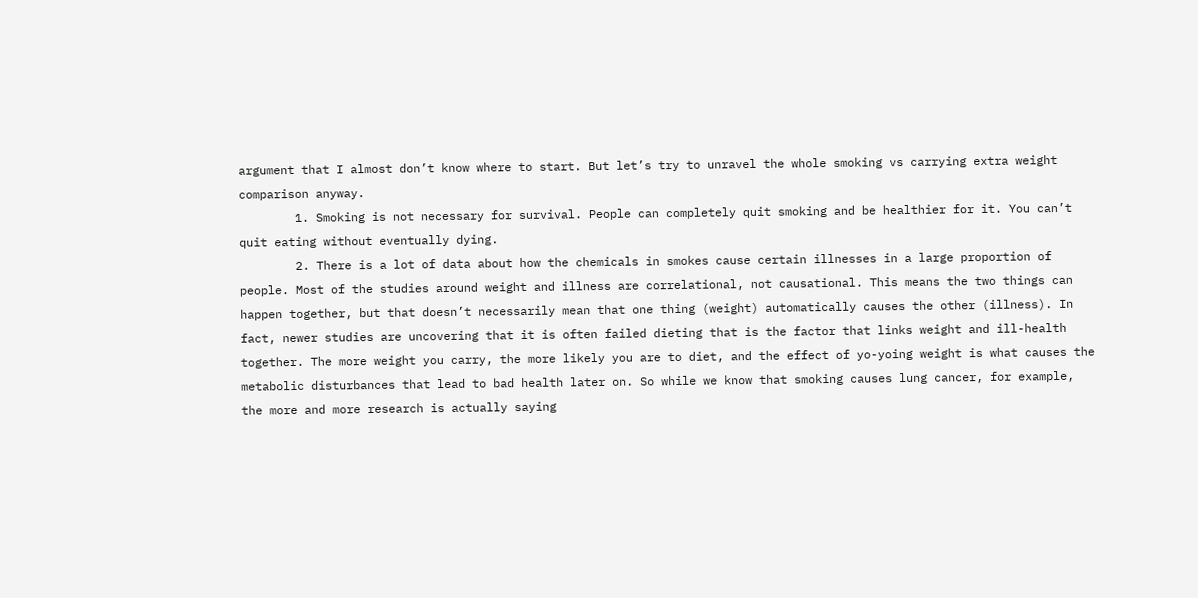argument that I almost don’t know where to start. But let’s try to unravel the whole smoking vs carrying extra weight comparison anyway.
        1. Smoking is not necessary for survival. People can completely quit smoking and be healthier for it. You can’t quit eating without eventually dying.
        2. There is a lot of data about how the chemicals in smokes cause certain illnesses in a large proportion of people. Most of the studies around weight and illness are correlational, not causational. This means the two things can happen together, but that doesn’t necessarily mean that one thing (weight) automatically causes the other (illness). In fact, newer studies are uncovering that it is often failed dieting that is the factor that links weight and ill-health together. The more weight you carry, the more likely you are to diet, and the effect of yo-yoing weight is what causes the metabolic disturbances that lead to bad health later on. So while we know that smoking causes lung cancer, for example, the more and more research is actually saying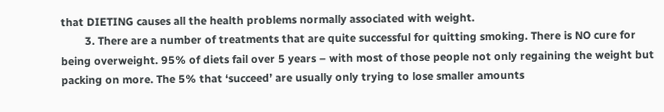that DIETING causes all the health problems normally associated with weight.
        3. There are a number of treatments that are quite successful for quitting smoking. There is NO cure for being overweight. 95% of diets fail over 5 years – with most of those people not only regaining the weight but packing on more. The 5% that ‘succeed’ are usually only trying to lose smaller amounts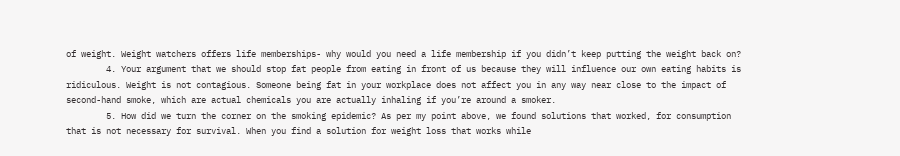of weight. Weight watchers offers life memberships- why would you need a life membership if you didn’t keep putting the weight back on?
        4. Your argument that we should stop fat people from eating in front of us because they will influence our own eating habits is ridiculous. Weight is not contagious. Someone being fat in your workplace does not affect you in any way near close to the impact of second-hand smoke, which are actual chemicals you are actually inhaling if you’re around a smoker.
        5. How did we turn the corner on the smoking epidemic? As per my point above, we found solutions that worked, for consumption that is not necessary for survival. When you find a solution for weight loss that works while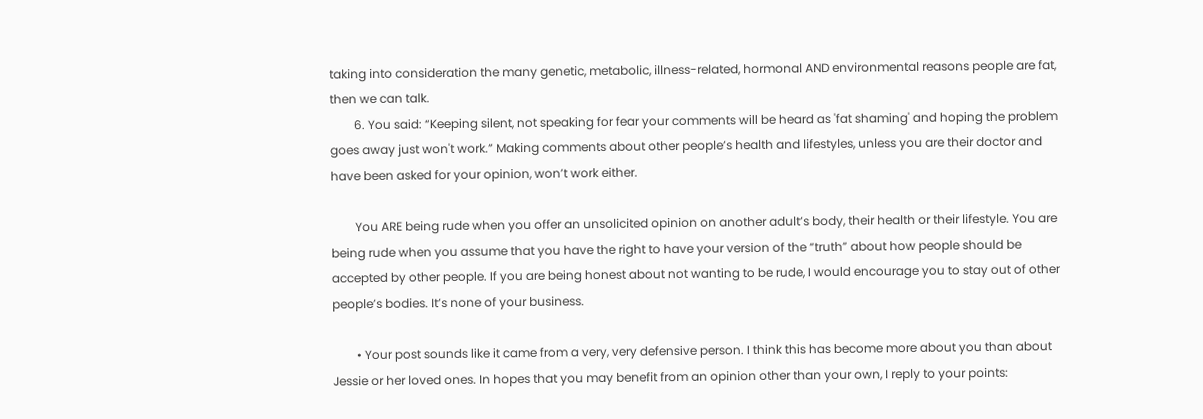taking into consideration the many genetic, metabolic, illness-related, hormonal AND environmental reasons people are fat, then we can talk.
        6. You said: “Keeping silent, not speaking for fear your comments will be heard as 'fat shaming' and hoping the problem goes away just won't work.” Making comments about other people’s health and lifestyles, unless you are their doctor and have been asked for your opinion, won’t work either.

        You ARE being rude when you offer an unsolicited opinion on another adult’s body, their health or their lifestyle. You are being rude when you assume that you have the right to have your version of the “truth” about how people should be accepted by other people. If you are being honest about not wanting to be rude, I would encourage you to stay out of other people’s bodies. It’s none of your business.

        • Your post sounds like it came from a very, very defensive person. I think this has become more about you than about Jessie or her loved ones. In hopes that you may benefit from an opinion other than your own, I reply to your points: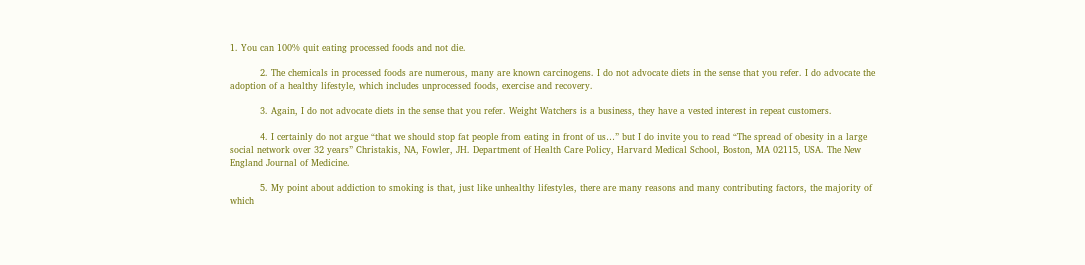1. You can 100% quit eating processed foods and not die.

          2. The chemicals in processed foods are numerous, many are known carcinogens. I do not advocate diets in the sense that you refer. I do advocate the adoption of a healthy lifestyle, which includes unprocessed foods, exercise and recovery.

          3. Again, I do not advocate diets in the sense that you refer. Weight Watchers is a business, they have a vested interest in repeat customers.

          4. I certainly do not argue “that we should stop fat people from eating in front of us…” but I do invite you to read “The spread of obesity in a large social network over 32 years” Christakis, NA, Fowler, JH. Department of Health Care Policy, Harvard Medical School, Boston, MA 02115, USA. The New England Journal of Medicine.

          5. My point about addiction to smoking is that, just like unhealthy lifestyles, there are many reasons and many contributing factors, the majority of which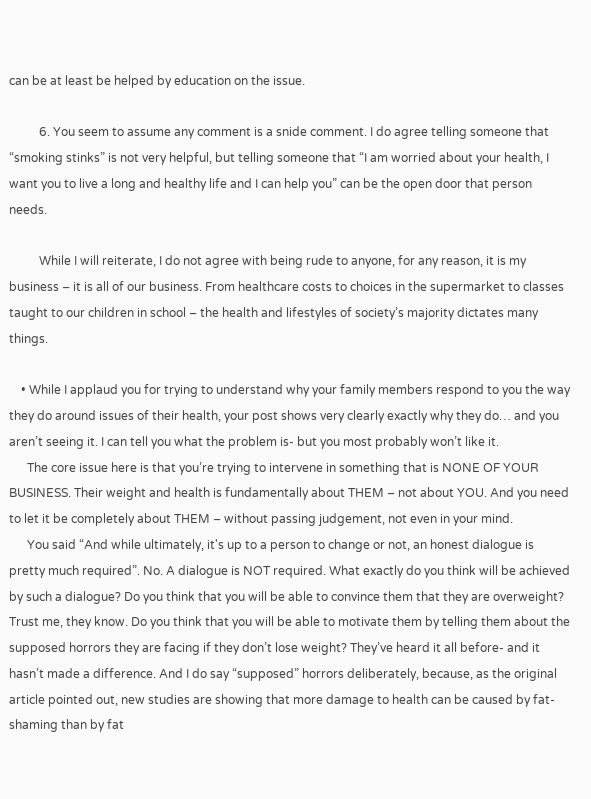can be at least be helped by education on the issue.

          6. You seem to assume any comment is a snide comment. I do agree telling someone that “smoking stinks” is not very helpful, but telling someone that “I am worried about your health, I want you to live a long and healthy life and I can help you” can be the open door that person needs.

          While I will reiterate, I do not agree with being rude to anyone, for any reason, it is my business – it is all of our business. From healthcare costs to choices in the supermarket to classes taught to our children in school – the health and lifestyles of society’s majority dictates many things.

    • While I applaud you for trying to understand why your family members respond to you the way they do around issues of their health, your post shows very clearly exactly why they do… and you aren’t seeing it. I can tell you what the problem is- but you most probably won’t like it.
      The core issue here is that you’re trying to intervene in something that is NONE OF YOUR BUSINESS. Their weight and health is fundamentally about THEM – not about YOU. And you need to let it be completely about THEM – without passing judgement, not even in your mind.
      You said “And while ultimately, it's up to a person to change or not, an honest dialogue is pretty much required”. No. A dialogue is NOT required. What exactly do you think will be achieved by such a dialogue? Do you think that you will be able to convince them that they are overweight? Trust me, they know. Do you think that you will be able to motivate them by telling them about the supposed horrors they are facing if they don’t lose weight? They’ve heard it all before- and it hasn’t made a difference. And I do say “supposed” horrors deliberately, because, as the original article pointed out, new studies are showing that more damage to health can be caused by fat-shaming than by fat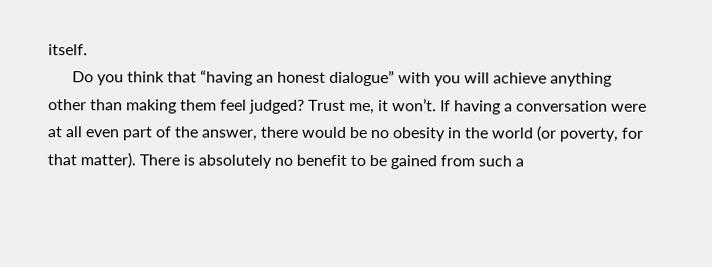itself.
      Do you think that “having an honest dialogue” with you will achieve anything other than making them feel judged? Trust me, it won’t. If having a conversation were at all even part of the answer, there would be no obesity in the world (or poverty, for that matter). There is absolutely no benefit to be gained from such a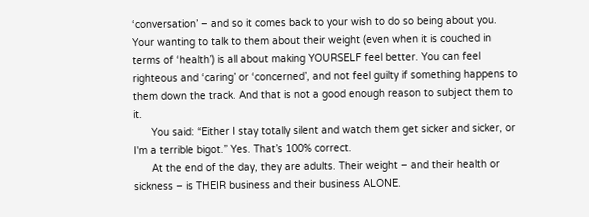‘conversation’ – and so it comes back to your wish to do so being about you. Your wanting to talk to them about their weight (even when it is couched in terms of ‘health’) is all about making YOURSELF feel better. You can feel righteous and ‘caring’ or ‘concerned’, and not feel guilty if something happens to them down the track. And that is not a good enough reason to subject them to it.
      You said: “Either I stay totally silent and watch them get sicker and sicker, or I'm a terrible bigot.” Yes. That’s 100% correct.
      At the end of the day, they are adults. Their weight – and their health or sickness – is THEIR business and their business ALONE.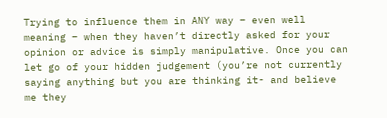Trying to influence them in ANY way – even well meaning – when they haven’t directly asked for your opinion or advice is simply manipulative. Once you can let go of your hidden judgement (you’re not currently saying anything but you are thinking it- and believe me they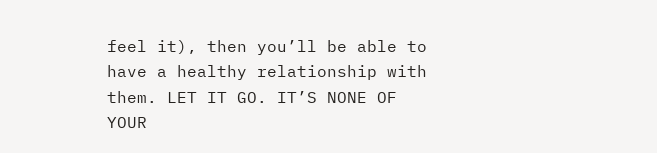feel it), then you’ll be able to have a healthy relationship with them. LET IT GO. IT’S NONE OF YOUR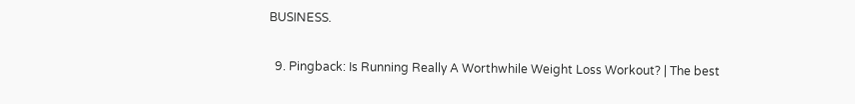BUSINESS.

  9. Pingback: Is Running Really A Worthwhile Weight Loss Workout? | The best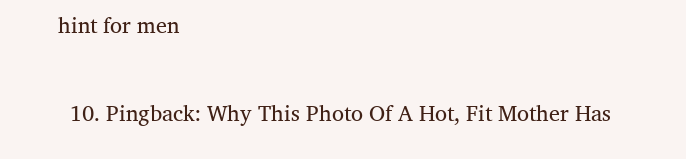hint for men

  10. Pingback: Why This Photo Of A Hot, Fit Mother Has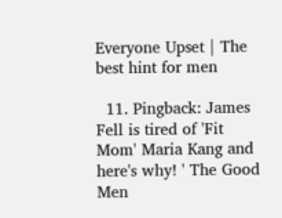Everyone Upset | The best hint for men

  11. Pingback: James Fell is tired of 'Fit Mom' Maria Kang and here's why! ' The Good Men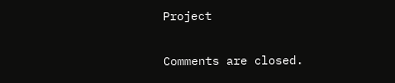Project

Comments are closed.